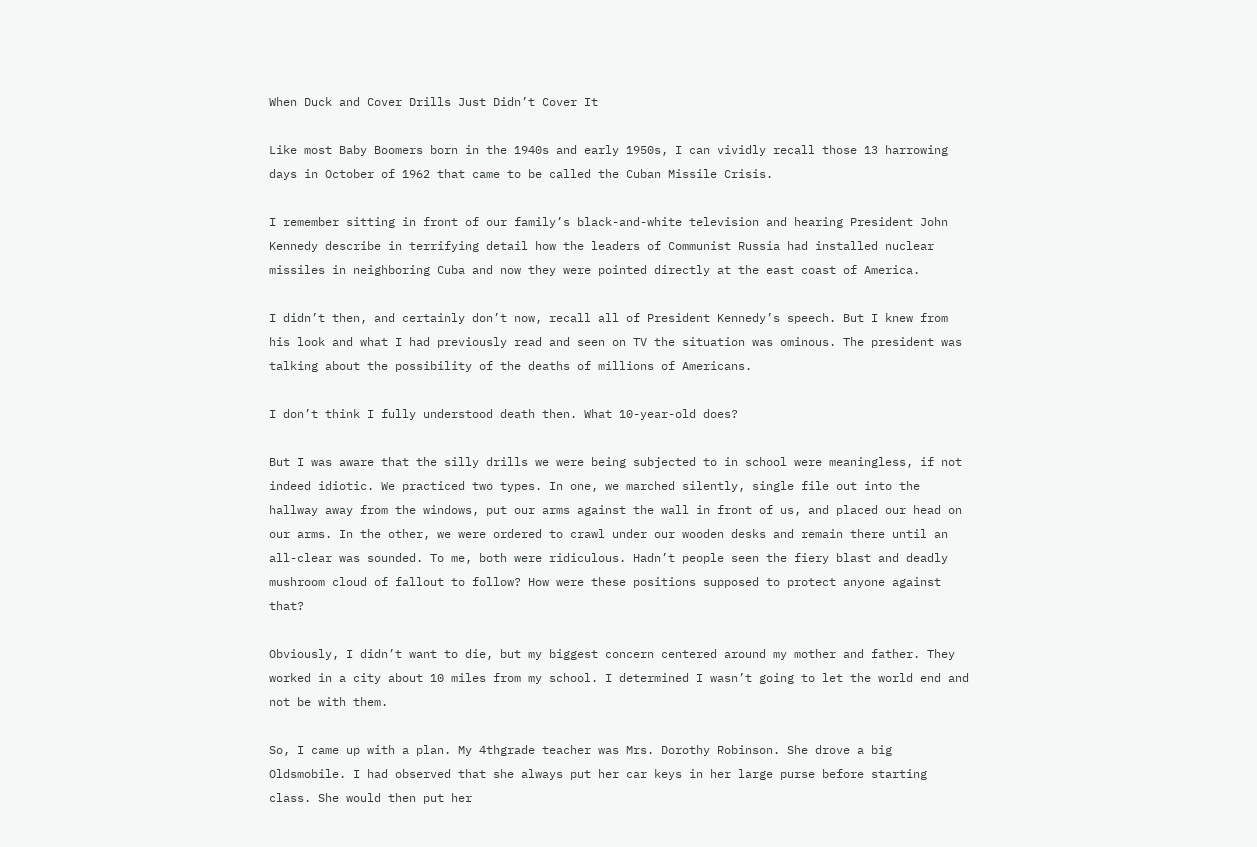When Duck and Cover Drills Just Didn’t Cover It

Like most Baby Boomers born in the 1940s and early 1950s, I can vividly recall those 13 harrowing days in October of 1962 that came to be called the Cuban Missile Crisis.

I remember sitting in front of our family’s black-and-white television and hearing President John Kennedy describe in terrifying detail how the leaders of Communist Russia had installed nuclear missiles in neighboring Cuba and now they were pointed directly at the east coast of America.

I didn’t then, and certainly don’t now, recall all of President Kennedy’s speech. But I knew from his look and what I had previously read and seen on TV the situation was ominous. The president was talking about the possibility of the deaths of millions of Americans.

I don’t think I fully understood death then. What 10-year-old does?

But I was aware that the silly drills we were being subjected to in school were meaningless, if not indeed idiotic. We practiced two types. In one, we marched silently, single file out into the hallway away from the windows, put our arms against the wall in front of us, and placed our head on our arms. In the other, we were ordered to crawl under our wooden desks and remain there until an all-clear was sounded. To me, both were ridiculous. Hadn’t people seen the fiery blast and deadly mushroom cloud of fallout to follow? How were these positions supposed to protect anyone against that?

Obviously, I didn’t want to die, but my biggest concern centered around my mother and father. They worked in a city about 10 miles from my school. I determined I wasn’t going to let the world end and not be with them.

So, I came up with a plan. My 4thgrade teacher was Mrs. Dorothy Robinson. She drove a big Oldsmobile. I had observed that she always put her car keys in her large purse before starting class. She would then put her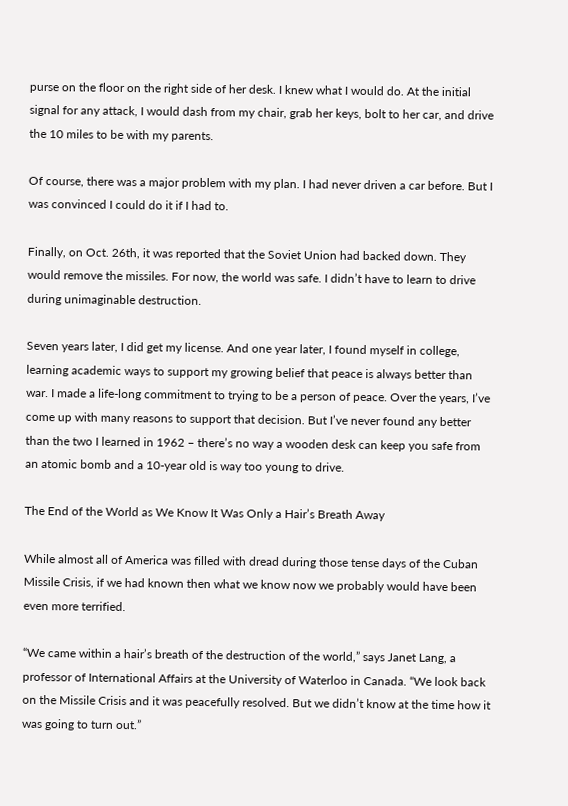purse on the floor on the right side of her desk. I knew what I would do. At the initial signal for any attack, I would dash from my chair, grab her keys, bolt to her car, and drive the 10 miles to be with my parents.

Of course, there was a major problem with my plan. I had never driven a car before. But I was convinced I could do it if I had to.

Finally, on Oct. 26th, it was reported that the Soviet Union had backed down. They would remove the missiles. For now, the world was safe. I didn’t have to learn to drive during unimaginable destruction.

Seven years later, I did get my license. And one year later, I found myself in college, learning academic ways to support my growing belief that peace is always better than war. I made a life-long commitment to trying to be a person of peace. Over the years, I’ve come up with many reasons to support that decision. But I’ve never found any better than the two I learned in 1962 – there’s no way a wooden desk can keep you safe from an atomic bomb and a 10-year old is way too young to drive.

The End of the World as We Know It Was Only a Hair’s Breath Away

While almost all of America was filled with dread during those tense days of the Cuban Missile Crisis, if we had known then what we know now we probably would have been even more terrified.

“We came within a hair’s breath of the destruction of the world,” says Janet Lang, a professor of International Affairs at the University of Waterloo in Canada. “We look back on the Missile Crisis and it was peacefully resolved. But we didn’t know at the time how it was going to turn out.”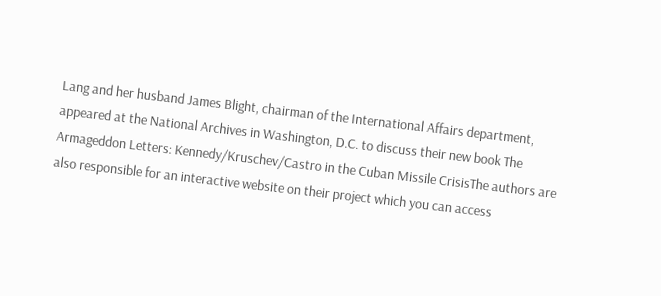Lang and her husband James Blight, chairman of the International Affairs department, appeared at the National Archives in Washington, D.C. to discuss their new book The Armageddon Letters: Kennedy/Kruschev/Castro in the Cuban Missile CrisisThe authors are also responsible for an interactive website on their project which you can access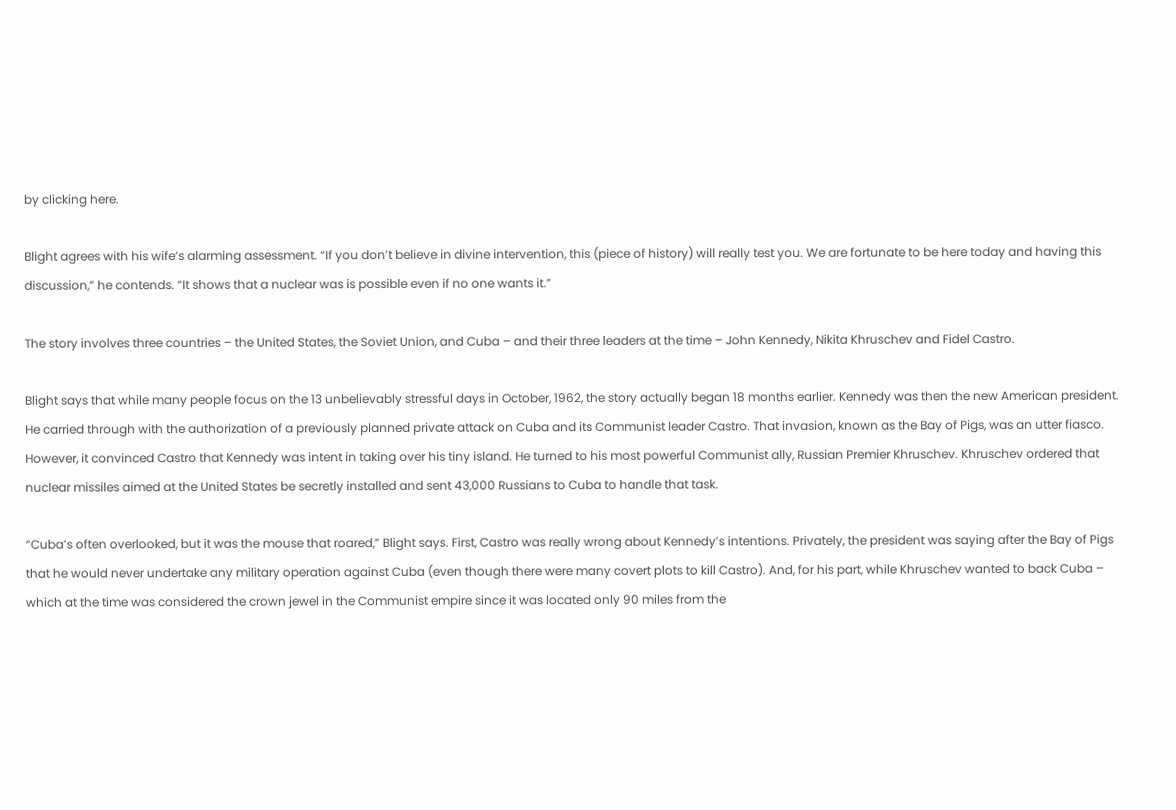by clicking here.

Blight agrees with his wife’s alarming assessment. “If you don’t believe in divine intervention, this (piece of history) will really test you. We are fortunate to be here today and having this discussion,” he contends. “It shows that a nuclear was is possible even if no one wants it.”

The story involves three countries – the United States, the Soviet Union, and Cuba – and their three leaders at the time – John Kennedy, Nikita Khruschev and Fidel Castro.

Blight says that while many people focus on the 13 unbelievably stressful days in October, 1962, the story actually began 18 months earlier. Kennedy was then the new American president. He carried through with the authorization of a previously planned private attack on Cuba and its Communist leader Castro. That invasion, known as the Bay of Pigs, was an utter fiasco. However, it convinced Castro that Kennedy was intent in taking over his tiny island. He turned to his most powerful Communist ally, Russian Premier Khruschev. Khruschev ordered that nuclear missiles aimed at the United States be secretly installed and sent 43,000 Russians to Cuba to handle that task.

“Cuba’s often overlooked, but it was the mouse that roared,” Blight says. First, Castro was really wrong about Kennedy’s intentions. Privately, the president was saying after the Bay of Pigs that he would never undertake any military operation against Cuba (even though there were many covert plots to kill Castro). And, for his part, while Khruschev wanted to back Cuba – which at the time was considered the crown jewel in the Communist empire since it was located only 90 miles from the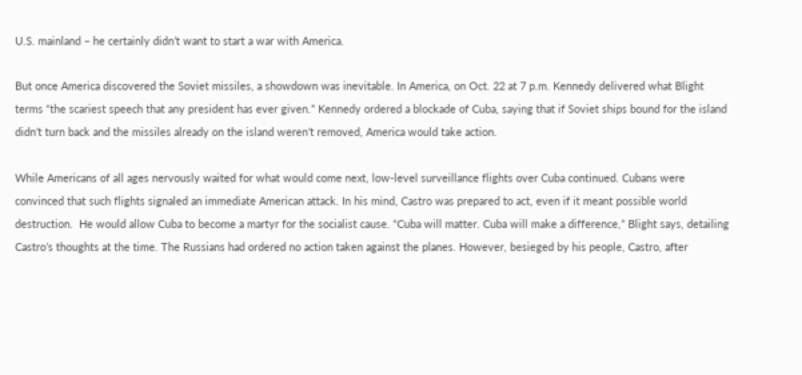U.S. mainland – he certainly didn’t want to start a war with America.

But once America discovered the Soviet missiles, a showdown was inevitable. In America, on Oct. 22 at 7 p.m. Kennedy delivered what Blight terms “the scariest speech that any president has ever given.” Kennedy ordered a blockade of Cuba, saying that if Soviet ships bound for the island didn’t turn back and the missiles already on the island weren’t removed, America would take action.

While Americans of all ages nervously waited for what would come next, low-level surveillance flights over Cuba continued. Cubans were convinced that such flights signaled an immediate American attack. In his mind, Castro was prepared to act, even if it meant possible world destruction.  He would allow Cuba to become a martyr for the socialist cause. “Cuba will matter. Cuba will make a difference,” Blight says, detailing Castro’s thoughts at the time. The Russians had ordered no action taken against the planes. However, besieged by his people, Castro, after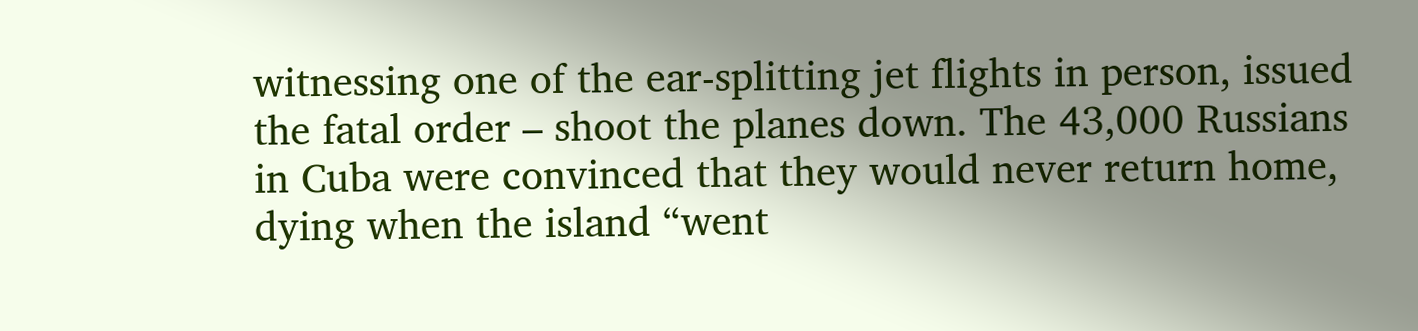witnessing one of the ear-splitting jet flights in person, issued the fatal order – shoot the planes down. The 43,000 Russians in Cuba were convinced that they would never return home, dying when the island “went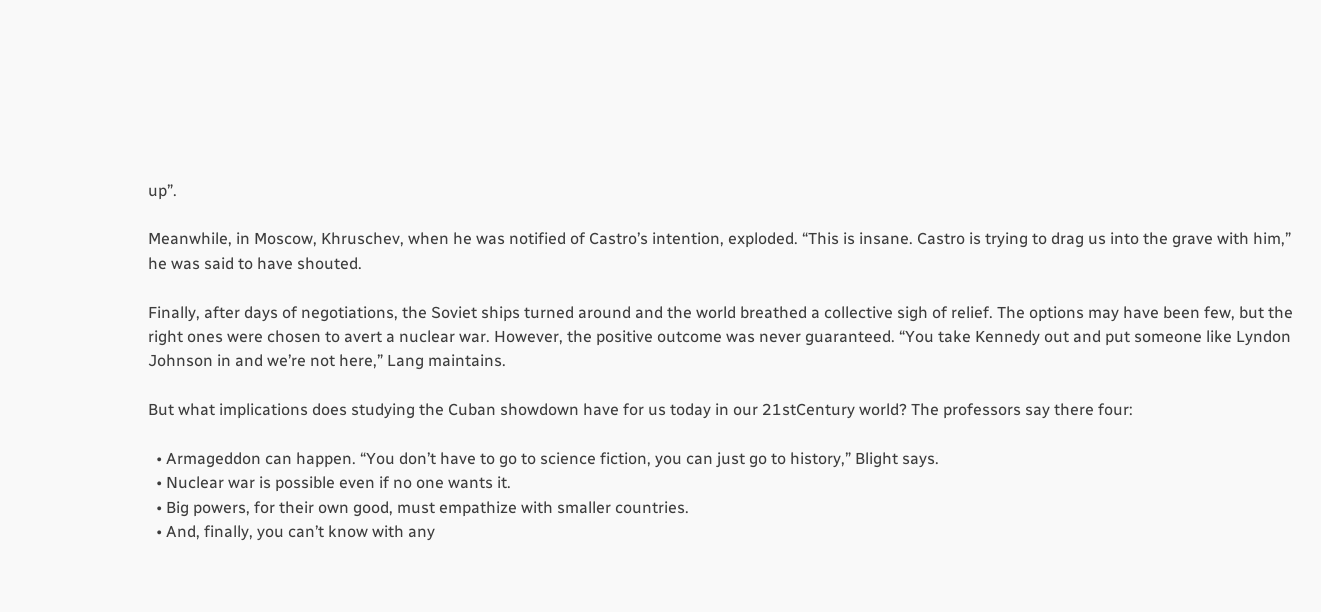up”.

Meanwhile, in Moscow, Khruschev, when he was notified of Castro’s intention, exploded. “This is insane. Castro is trying to drag us into the grave with him,” he was said to have shouted.

Finally, after days of negotiations, the Soviet ships turned around and the world breathed a collective sigh of relief. The options may have been few, but the right ones were chosen to avert a nuclear war. However, the positive outcome was never guaranteed. “You take Kennedy out and put someone like Lyndon Johnson in and we’re not here,” Lang maintains.

But what implications does studying the Cuban showdown have for us today in our 21stCentury world? The professors say there four:

  • Armageddon can happen. “You don’t have to go to science fiction, you can just go to history,” Blight says.
  • Nuclear war is possible even if no one wants it.
  • Big powers, for their own good, must empathize with smaller countries.
  • And, finally, you can’t know with any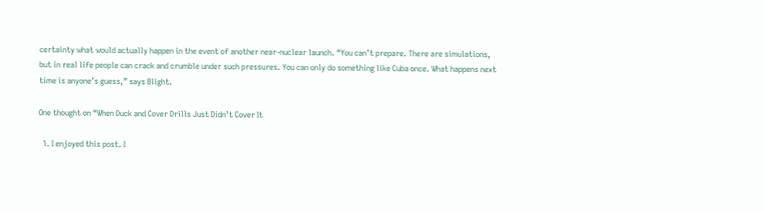certainty what would actually happen in the event of another near-nuclear launch. “You can’t prepare. There are simulations, but in real life people can crack and crumble under such pressures. You can only do something like Cuba once. What happens next time is anyone’s guess,” says Blight.

One thought on “When Duck and Cover Drills Just Didn’t Cover It

  1. I enjoyed this post. I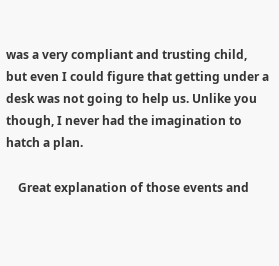was a very compliant and trusting child, but even I could figure that getting under a desk was not going to help us. Unlike you though, I never had the imagination to hatch a plan.

    Great explanation of those events and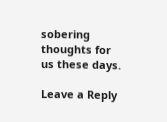sobering thoughts for us these days.

Leave a Reply